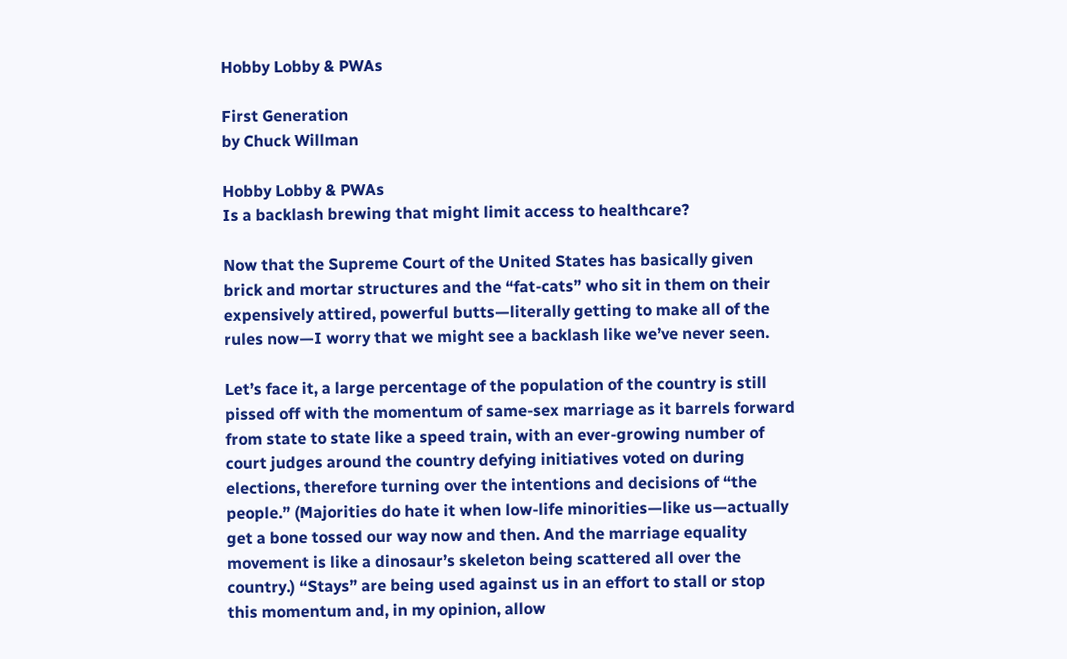Hobby Lobby & PWAs

First Generation
by Chuck Willman

Hobby Lobby & PWAs
Is a backlash brewing that might limit access to healthcare?

Now that the Supreme Court of the United States has basically given brick and mortar structures and the “fat-cats” who sit in them on their expensively attired, powerful butts—literally getting to make all of the rules now—I worry that we might see a backlash like we’ve never seen.

Let’s face it, a large percentage of the population of the country is still pissed off with the momentum of same-sex marriage as it barrels forward from state to state like a speed train, with an ever-growing number of court judges around the country defying initiatives voted on during elections, therefore turning over the intentions and decisions of “the people.” (Majorities do hate it when low-life minorities—like us—actually get a bone tossed our way now and then. And the marriage equality movement is like a dinosaur’s skeleton being scattered all over the country.) “Stays” are being used against us in an effort to stall or stop this momentum and, in my opinion, allow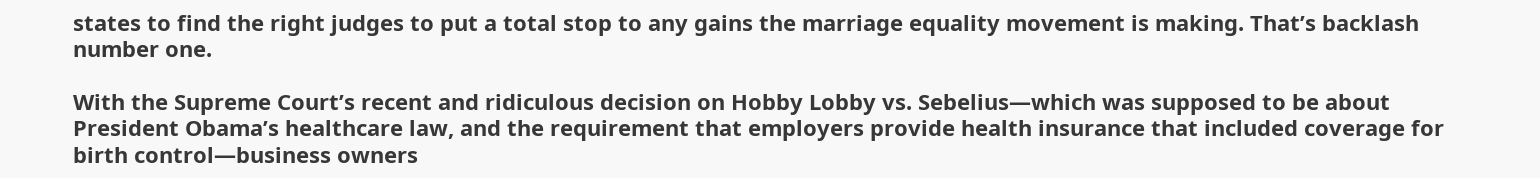states to find the right judges to put a total stop to any gains the marriage equality movement is making. That’s backlash number one.

With the Supreme Court’s recent and ridiculous decision on Hobby Lobby vs. Sebelius—which was supposed to be about President Obama’s healthcare law, and the requirement that employers provide health insurance that included coverage for birth control—business owners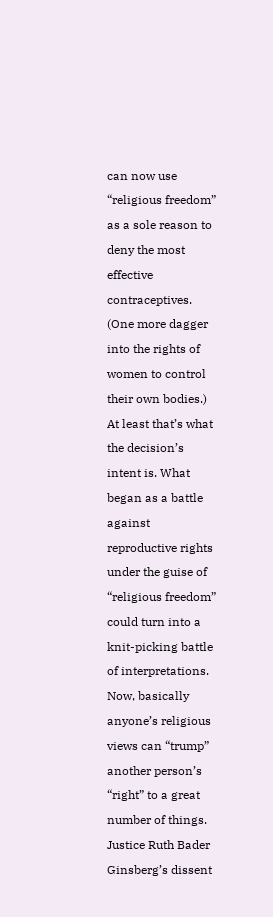can now use “religious freedom” as a sole reason to deny the most effective contraceptives. (One more dagger into the rights of women to control their own bodies.) At least that’s what the decision’s intent is. What began as a battle against reproductive rights under the guise of “religious freedom” could turn into a knit-picking battle of interpretations. Now, basically anyone’s religious views can “trump” another person’s “right” to a great number of things. Justice Ruth Bader Ginsberg’s dissent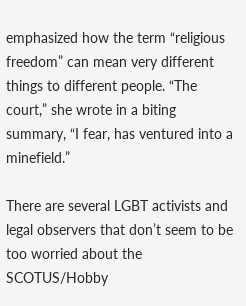emphasized how the term “religious freedom” can mean very different things to different people. “The court,” she wrote in a biting summary, “I fear, has ventured into a minefield.”

There are several LGBT activists and legal observers that don’t seem to be too worried about the SCOTUS/Hobby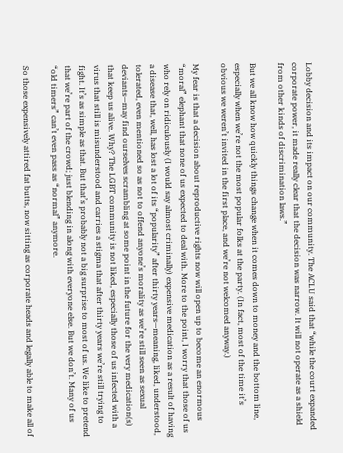Lobby decision and its impact on our community. The ACLU said that “while the court expanded corporate power, it made really clear that the decision was narrow. It will not operate as a shield from other kinds of discrimination laws.”

But we all know how quickly things change when it comes down to money and the bottom line, especially when we’re not the most popular folks at the party. (In fact, most of the time it’s obvious we weren’t invited in the first place, and we’re not welcomed anyway.)

My fear is that a decision about reproductive rights now will open up to become an enormous “moral” elephant that none of us expected to deal with. More to the point, I worry that those of us who rely on ridiculously (I would say almost criminally) expensive medication as a result of having a disease that, well, has lost a lot of its “popularity” after thirty years—meaning, liked, understood, tolerated, even mentioned so as not to offend anyone’s morality as we’re still seen as sexual deviants—may find ourselves scrambling at some point in the future for the very medication(s) that keep us alive. Why? The LGBT community is not liked, especially those of us infected with a virus that still is misunderstood and carries a stigma that after thirty years we’re still trying to fight. It’s as simple as that. But that’s probably not a big surprise to most of us. We like to pretend that we’re part of the crowd; just blending in along with everyone else. But we don’t. Many of us “old timers” can’t even pass as “normal” anymore.

So those expensively attired fat butts, now sitting as corporate heads and legally able to make all of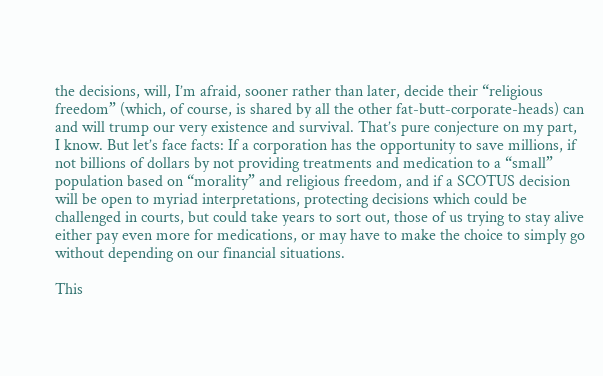the decisions, will, I’m afraid, sooner rather than later, decide their “religious freedom” (which, of course, is shared by all the other fat-butt-corporate-heads) can and will trump our very existence and survival. That’s pure conjecture on my part, I know. But let’s face facts: If a corporation has the opportunity to save millions, if not billions of dollars by not providing treatments and medication to a “small” population based on “morality” and religious freedom, and if a SCOTUS decision will be open to myriad interpretations, protecting decisions which could be challenged in courts, but could take years to sort out, those of us trying to stay alive either pay even more for medications, or may have to make the choice to simply go without depending on our financial situations.

This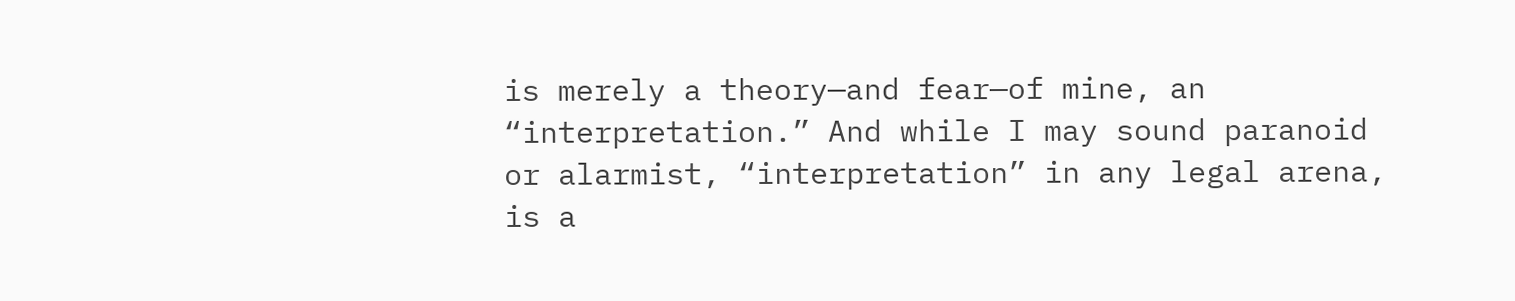is merely a theory—and fear—of mine, an “interpretation.” And while I may sound paranoid or alarmist, “interpretation” in any legal arena, is a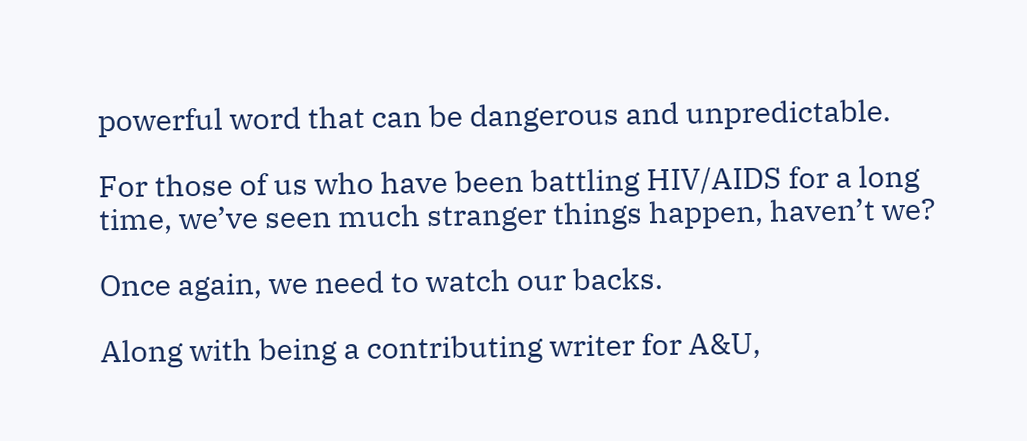powerful word that can be dangerous and unpredictable.

For those of us who have been battling HIV/AIDS for a long time, we’ve seen much stranger things happen, haven’t we?

Once again, we need to watch our backs.

Along with being a contributing writer for A&U,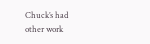Chuck’s had other work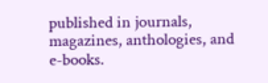published in journals, magazines, anthologies, and e-books.